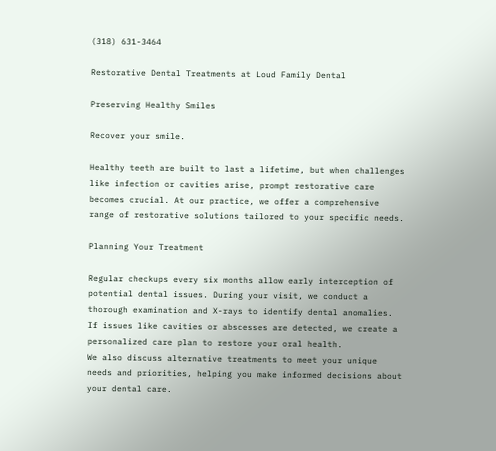(318) 631-3464

Restorative Dental Treatments at Loud Family Dental

Preserving Healthy Smiles

Recover your smile.

Healthy teeth are built to last a lifetime, but when challenges like infection or cavities arise, prompt restorative care becomes crucial. At our practice, we offer a comprehensive range of restorative solutions tailored to your specific needs.

Planning Your Treatment

Regular checkups every six months allow early interception of potential dental issues. During your visit, we conduct a thorough examination and X-rays to identify dental anomalies. If issues like cavities or abscesses are detected, we create a personalized care plan to restore your oral health.
We also discuss alternative treatments to meet your unique needs and priorities, helping you make informed decisions about your dental care.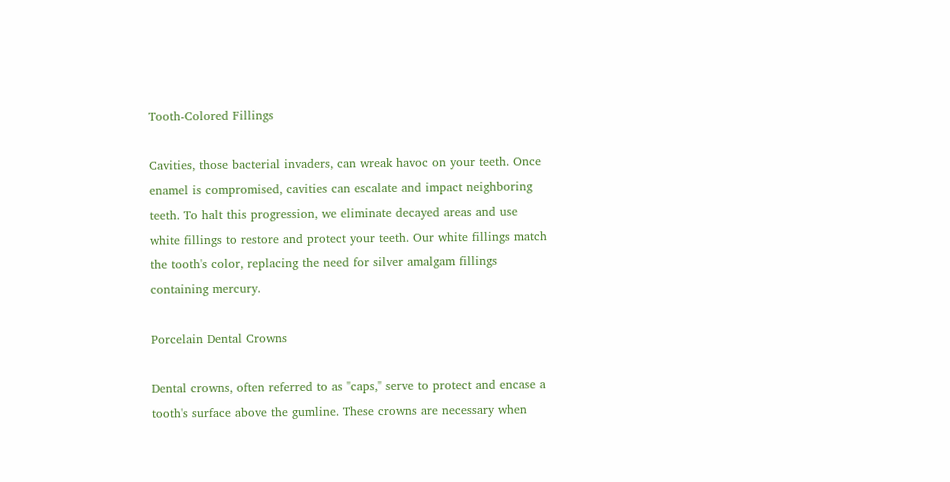Tooth-Colored Fillings

Cavities, those bacterial invaders, can wreak havoc on your teeth. Once enamel is compromised, cavities can escalate and impact neighboring teeth. To halt this progression, we eliminate decayed areas and use white fillings to restore and protect your teeth. Our white fillings match the tooth's color, replacing the need for silver amalgam fillings containing mercury.

Porcelain Dental Crowns

Dental crowns, often referred to as "caps," serve to protect and encase a tooth's surface above the gumline. These crowns are necessary when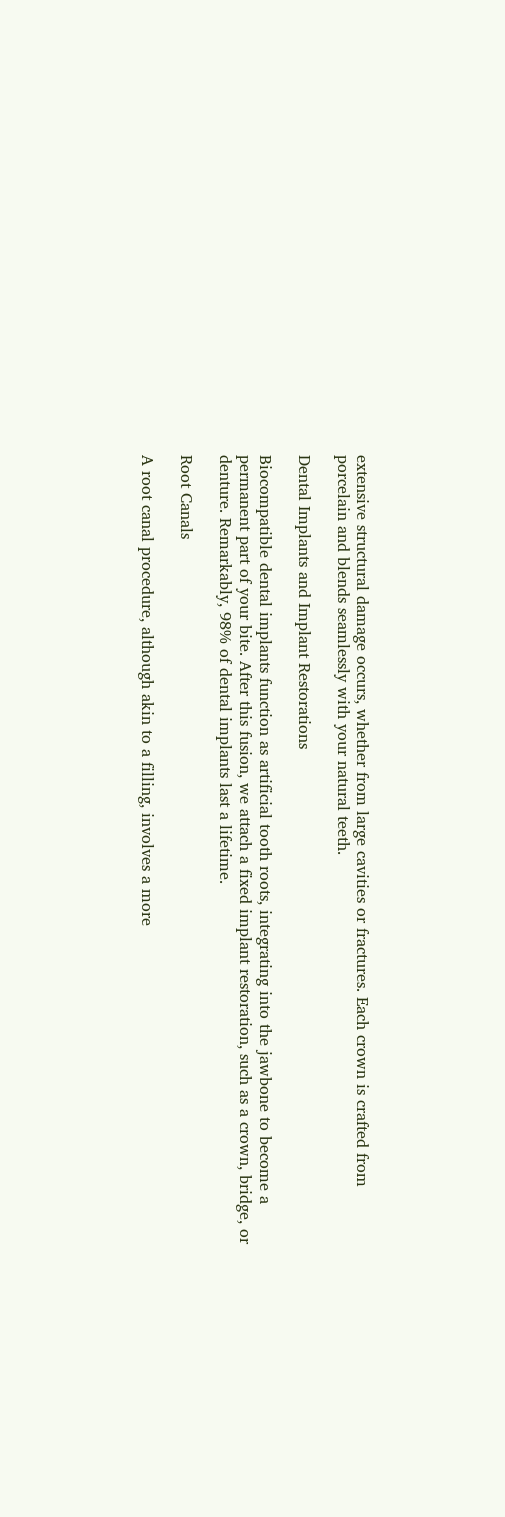extensive structural damage occurs, whether from large cavities or fractures. Each crown is crafted from porcelain and blends seamlessly with your natural teeth.

Dental Implants and Implant Restorations

Biocompatible dental implants function as artificial tooth roots, integrating into the jawbone to become a permanent part of your bite. After this fusion, we attach a fixed implant restoration, such as a crown, bridge, or denture. Remarkably, 98% of dental implants last a lifetime.

Root Canals

A root canal procedure, although akin to a filling, involves a more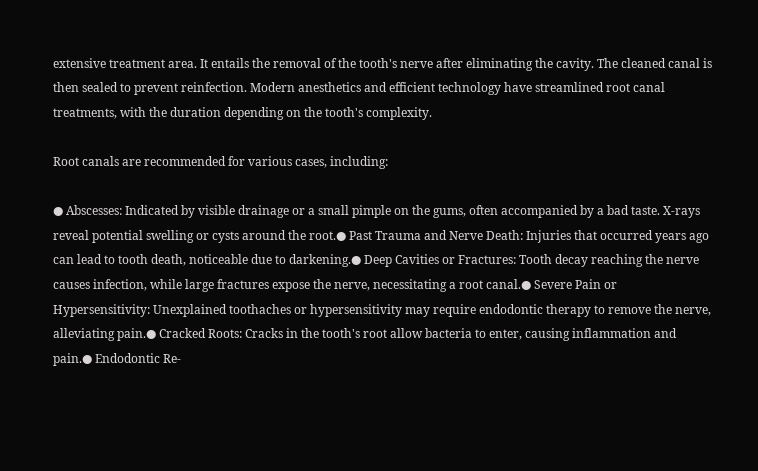extensive treatment area. It entails the removal of the tooth's nerve after eliminating the cavity. The cleaned canal is then sealed to prevent reinfection. Modern anesthetics and efficient technology have streamlined root canal treatments, with the duration depending on the tooth's complexity.

Root canals are recommended for various cases, including:

● Abscesses: Indicated by visible drainage or a small pimple on the gums, often accompanied by a bad taste. X-rays reveal potential swelling or cysts around the root.● Past Trauma and Nerve Death: Injuries that occurred years ago can lead to tooth death, noticeable due to darkening.● Deep Cavities or Fractures: Tooth decay reaching the nerve causes infection, while large fractures expose the nerve, necessitating a root canal.● Severe Pain or Hypersensitivity: Unexplained toothaches or hypersensitivity may require endodontic therapy to remove the nerve, alleviating pain.● Cracked Roots: Cracks in the tooth's root allow bacteria to enter, causing inflammation and pain.● Endodontic Re-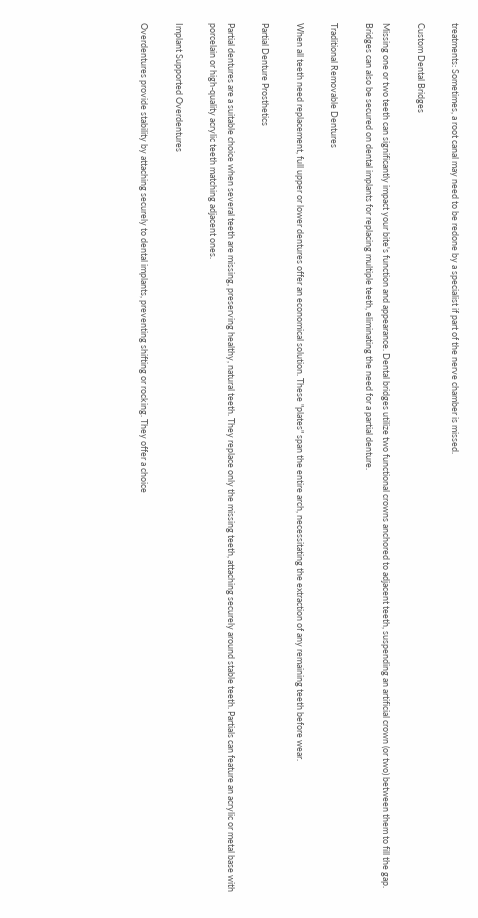treatments: Sometimes, a root canal may need to be redone by a specialist if part of the nerve chamber is missed.

Custom Dental Bridges

Missing one or two teeth can significantly impact your bite's function and appearance. Dental bridges utilize two functional crowns anchored to adjacent teeth, suspending an artificial crown (or two) between them to fill the gap. Bridges can also be secured on dental implants for replacing multiple teeth, eliminating the need for a partial denture.

Traditional Removable Dentures

When all teeth need replacement, full upper or lower dentures offer an economical solution. These "plates" span the entire arch, necessitating the extraction of any remaining teeth before wear.

Partial Denture Prosthetics

Partial dentures are a suitable choice when several teeth are missing, preserving healthy, natural teeth. They replace only the missing teeth, attaching securely around stable teeth. Partials can feature an acrylic or metal base with porcelain or high-quality acrylic teeth matching adjacent ones.

Implant Supported Overdentures

Overdentures provide stability by attaching securely to dental implants, preventing shifting or rocking. They offer a choice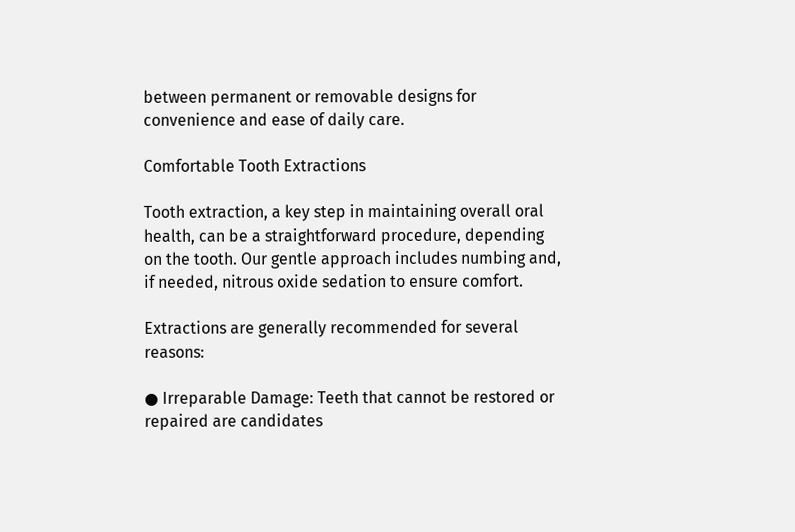between permanent or removable designs for convenience and ease of daily care.

Comfortable Tooth Extractions

Tooth extraction, a key step in maintaining overall oral health, can be a straightforward procedure, depending on the tooth. Our gentle approach includes numbing and, if needed, nitrous oxide sedation to ensure comfort.

Extractions are generally recommended for several reasons:

● Irreparable Damage: Teeth that cannot be restored or repaired are candidates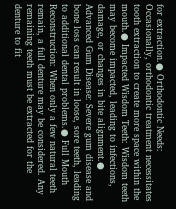for extraction.● Orthodontic Needs: Occasionally, orthodontic treatment necessitates tooth extraction to create more space within the mouth.● Impacted Wisdom Teeth: Wisdom teeth may become impacted, leading to infections, damage, or changes in bite alignment.● Advanced Gum Disease: Severe gum disease and bone loss can result in loose, sore teeth, leading to additional dental problems.● Full Mouth Reconstruction: When only a few natural teeth remain, a full denture may be considered. Any remaining teeth must be extracted for the denture to fit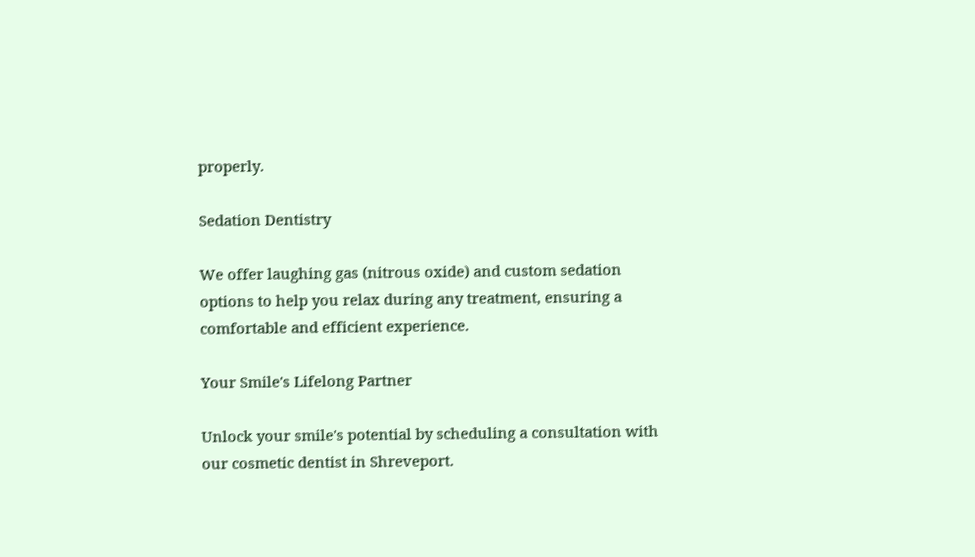properly.

Sedation Dentistry

We offer laughing gas (nitrous oxide) and custom sedation options to help you relax during any treatment, ensuring a comfortable and efficient experience.

Your Smile's Lifelong Partner

Unlock your smile's potential by scheduling a consultation with our cosmetic dentist in Shreveport.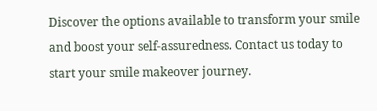Discover the options available to transform your smile and boost your self-assuredness. Contact us today to start your smile makeover journey.